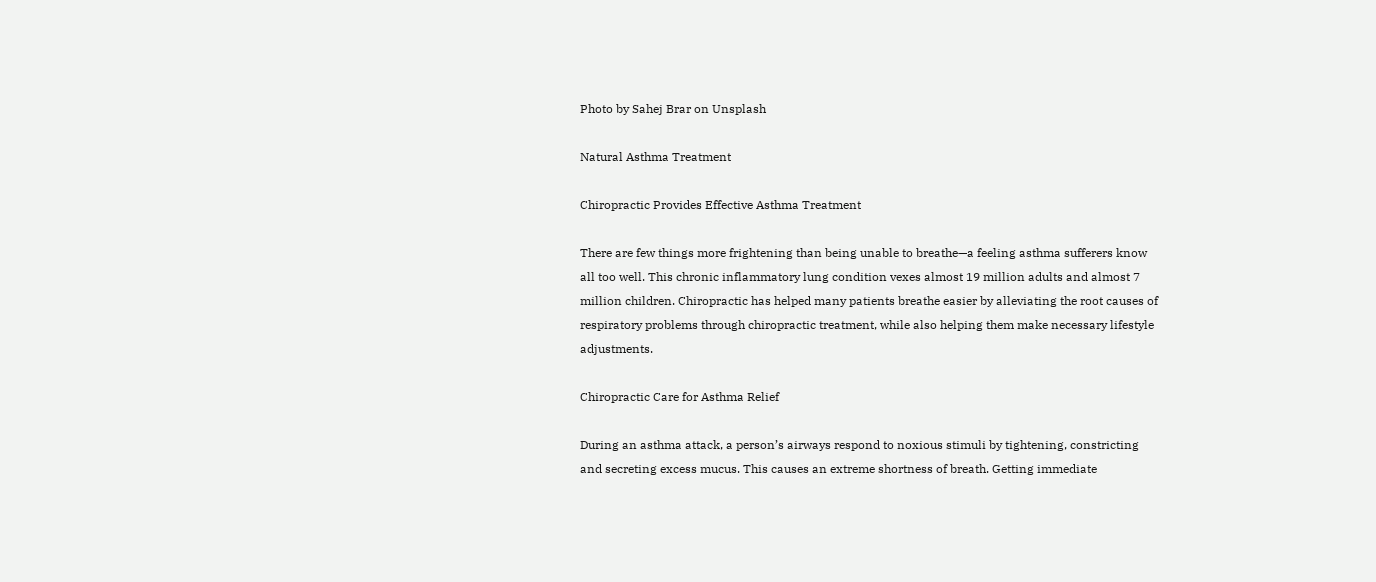Photo by Sahej Brar on Unsplash

Natural Asthma Treatment

Chiropractic Provides Effective Asthma Treatment

There are few things more frightening than being unable to breathe—a feeling asthma sufferers know all too well. This chronic inflammatory lung condition vexes almost 19 million adults and almost 7 million children. Chiropractic has helped many patients breathe easier by alleviating the root causes of respiratory problems through chiropractic treatment, while also helping them make necessary lifestyle adjustments.

Chiropractic Care for Asthma Relief

During an asthma attack, a person’s airways respond to noxious stimuli by tightening, constricting and secreting excess mucus. This causes an extreme shortness of breath. Getting immediate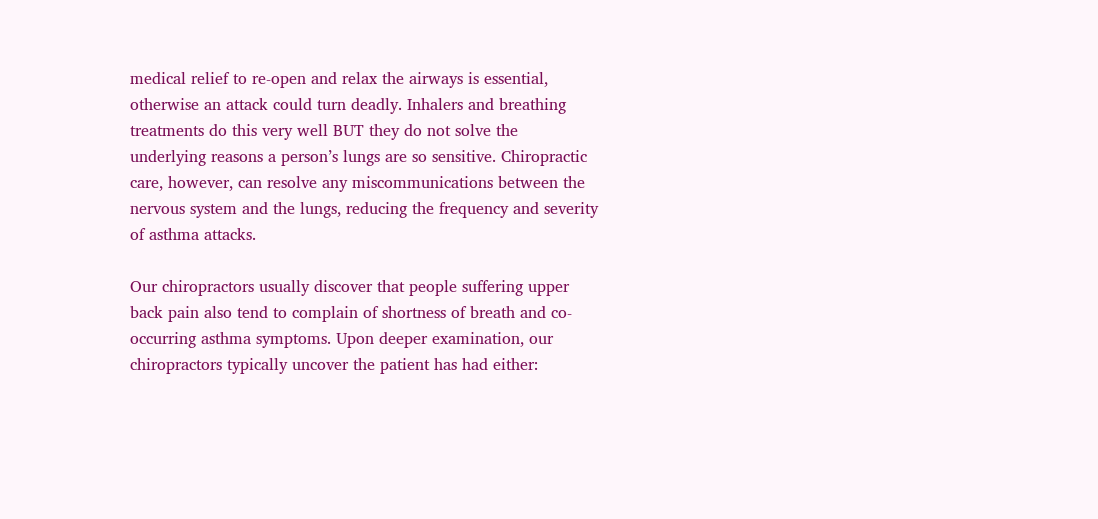medical relief to re-open and relax the airways is essential, otherwise an attack could turn deadly. Inhalers and breathing treatments do this very well BUT they do not solve the underlying reasons a person’s lungs are so sensitive. Chiropractic care, however, can resolve any miscommunications between the nervous system and the lungs, reducing the frequency and severity of asthma attacks.

Our chiropractors usually discover that people suffering upper back pain also tend to complain of shortness of breath and co-occurring asthma symptoms. Upon deeper examination, our chiropractors typically uncover the patient has had either: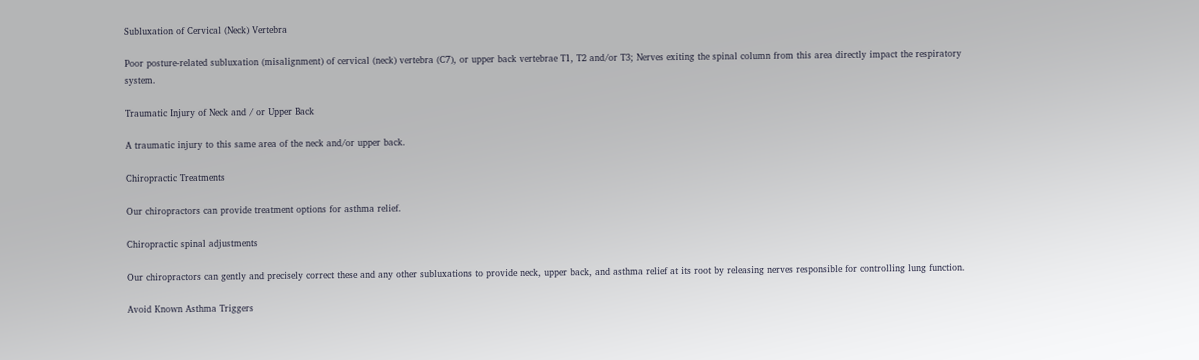Subluxation of Cervical (Neck) Vertebra

Poor posture-related subluxation (misalignment) of cervical (neck) vertebra (C7), or upper back vertebrae T1, T2 and/or T3; Nerves exiting the spinal column from this area directly impact the respiratory system.

Traumatic Injury of Neck and / or Upper Back

A traumatic injury to this same area of the neck and/or upper back.

Chiropractic Treatments

Our chiropractors can provide treatment options for asthma relief.

Chiropractic spinal adjustments

Our chiropractors can gently and precisely correct these and any other subluxations to provide neck, upper back, and asthma relief at its root by releasing nerves responsible for controlling lung function.

Avoid Known Asthma Triggers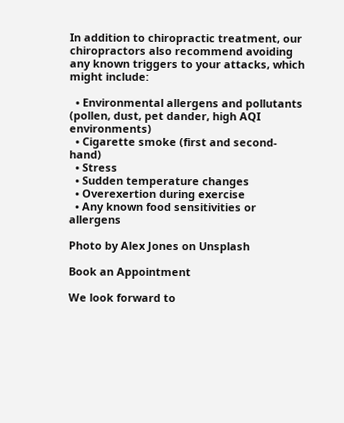In addition to chiropractic treatment, our chiropractors also recommend avoiding any known triggers to your attacks, which might include:

  • Environmental allergens and pollutants (pollen, dust, pet dander, high AQI environments)
  • Cigarette smoke (first and second-hand)
  • Stress
  • Sudden temperature changes
  • Overexertion during exercise
  • Any known food sensitivities or allergens

Photo by Alex Jones on Unsplash

Book an Appointment

We look forward to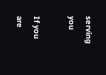serving you

If you are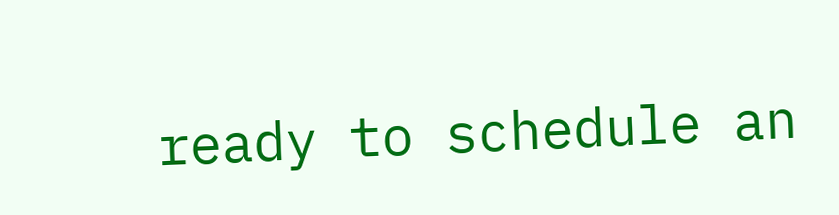ready to schedule an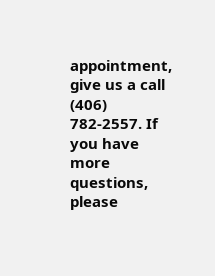appointment, give us a call (406) 782-2557. If you have more questions, please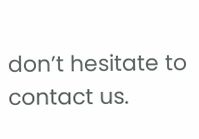don’t hesitate to contact us.